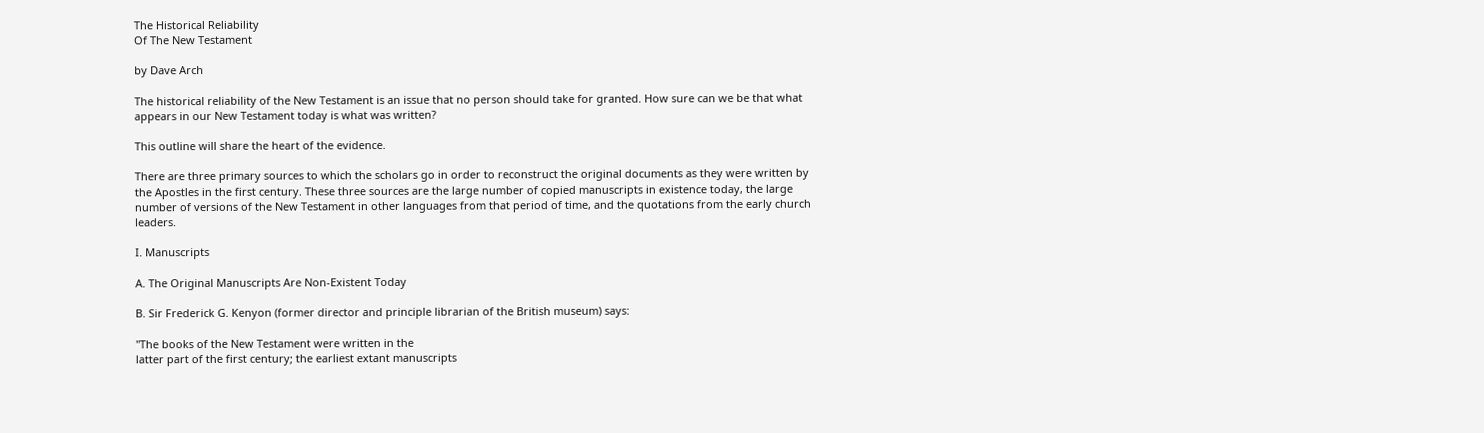The Historical Reliability
Of The New Testament

by Dave Arch

The historical reliability of the New Testament is an issue that no person should take for granted. How sure can we be that what appears in our New Testament today is what was written?

This outline will share the heart of the evidence.

There are three primary sources to which the scholars go in order to reconstruct the original documents as they were written by the Apostles in the first century. These three sources are the large number of copied manuscripts in existence today, the large number of versions of the New Testament in other languages from that period of time, and the quotations from the early church leaders.

I. Manuscripts

A. The Original Manuscripts Are Non-Existent Today

B. Sir Frederick G. Kenyon (former director and principle librarian of the British museum) says:

"The books of the New Testament were written in the
latter part of the first century; the earliest extant manuscripts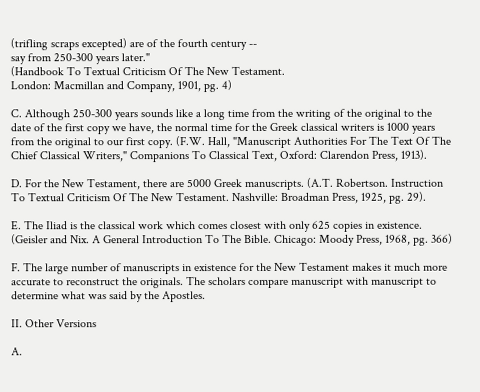(trifling scraps excepted) are of the fourth century --
say from 250-300 years later."
(Handbook To Textual Criticism Of The New Testament.
London: Macmillan and Company, 1901, pg. 4)

C. Although 250-300 years sounds like a long time from the writing of the original to the date of the first copy we have, the normal time for the Greek classical writers is 1000 years from the original to our first copy. (F.W. Hall, "Manuscript Authorities For The Text Of The Chief Classical Writers," Companions To Classical Text, Oxford: Clarendon Press, 1913).

D. For the New Testament, there are 5000 Greek manuscripts. (A.T. Robertson. Instruction To Textual Criticism Of The New Testament. Nashville: Broadman Press, 1925, pg. 29).

E. The Iliad is the classical work which comes closest with only 625 copies in existence. (Geisler and Nix. A General Introduction To The Bible. Chicago: Moody Press, 1968, pg. 366)

F. The large number of manuscripts in existence for the New Testament makes it much more accurate to reconstruct the originals. The scholars compare manuscript with manuscript to determine what was said by the Apostles.

II. Other Versions

A.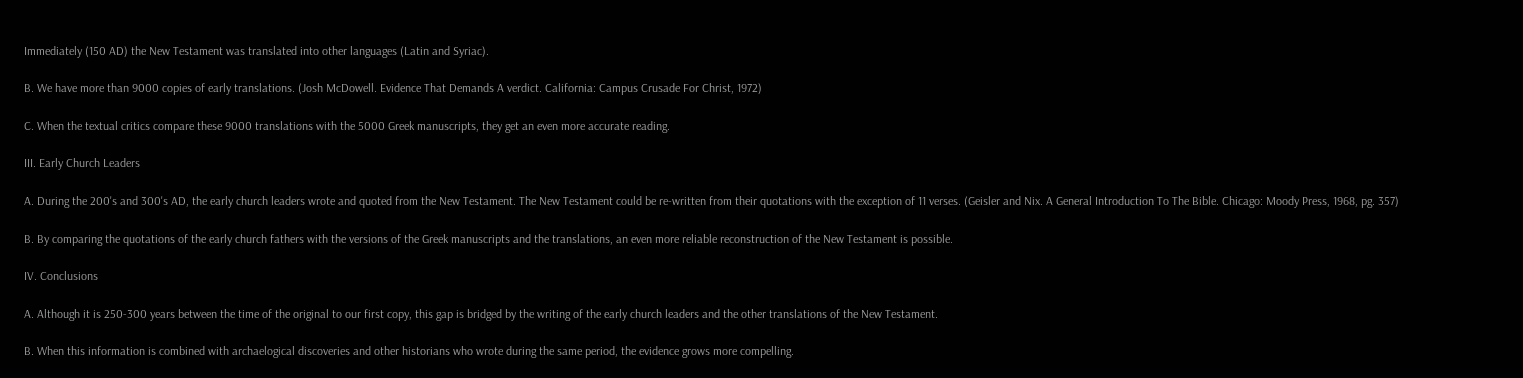Immediately (150 AD) the New Testament was translated into other languages (Latin and Syriac).

B. We have more than 9000 copies of early translations. (Josh McDowell. Evidence That Demands A verdict. California: Campus Crusade For Christ, 1972)

C. When the textual critics compare these 9000 translations with the 5000 Greek manuscripts, they get an even more accurate reading.

III. Early Church Leaders

A. During the 200's and 300's AD, the early church leaders wrote and quoted from the New Testament. The New Testament could be re-written from their quotations with the exception of 11 verses. (Geisler and Nix. A General Introduction To The Bible. Chicago: Moody Press, 1968, pg. 357)

B. By comparing the quotations of the early church fathers with the versions of the Greek manuscripts and the translations, an even more reliable reconstruction of the New Testament is possible.

IV. Conclusions

A. Although it is 250-300 years between the time of the original to our first copy, this gap is bridged by the writing of the early church leaders and the other translations of the New Testament.

B. When this information is combined with archaelogical discoveries and other historians who wrote during the same period, the evidence grows more compelling.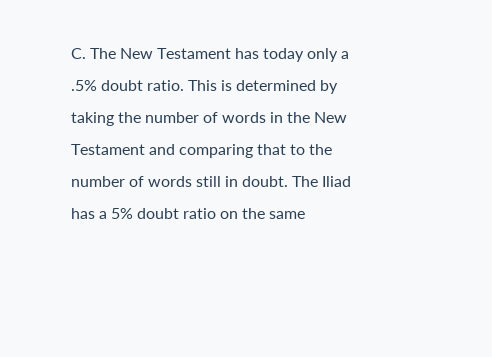C. The New Testament has today only a .5% doubt ratio. This is determined by taking the number of words in the New Testament and comparing that to the number of words still in doubt. The Iliad has a 5% doubt ratio on the same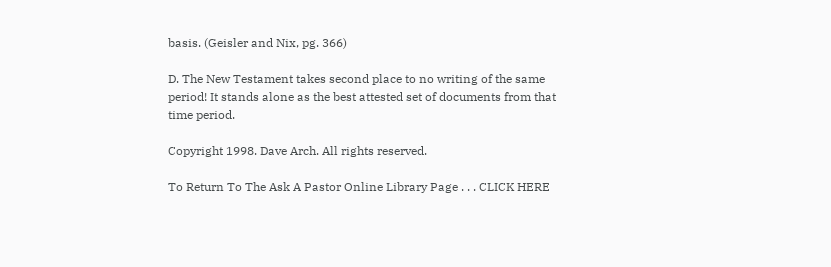basis. (Geisler and Nix, pg. 366)

D. The New Testament takes second place to no writing of the same period! It stands alone as the best attested set of documents from that time period.

Copyright 1998. Dave Arch. All rights reserved.

To Return To The Ask A Pastor Online Library Page . . . CLICK HERE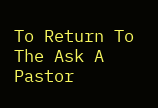To Return To The Ask A Pastor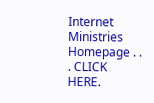Internet Ministries Homepage . . . CLICK HERE.